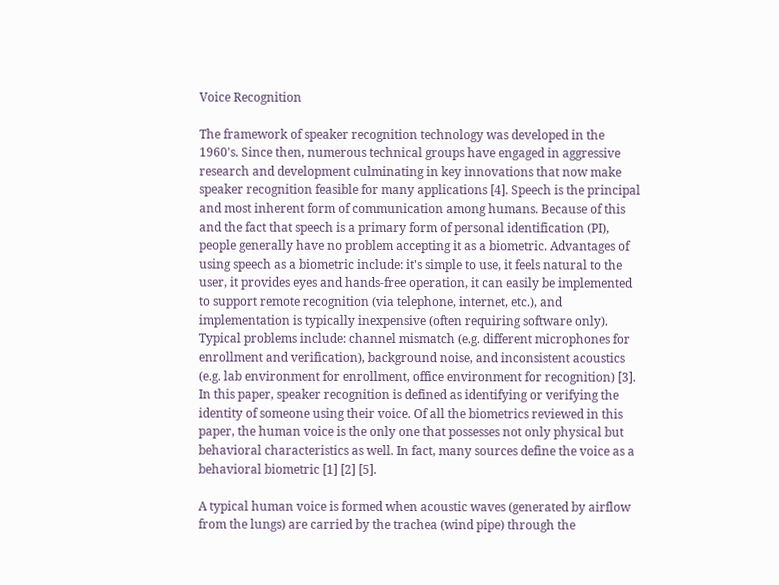Voice Recognition

The framework of speaker recognition technology was developed in the 1960's. Since then, numerous technical groups have engaged in aggressive research and development culminating in key innovations that now make speaker recognition feasible for many applications [4]. Speech is the principal and most inherent form of communication among humans. Because of this and the fact that speech is a primary form of personal identification (PI), people generally have no problem accepting it as a biometric. Advantages of using speech as a biometric include: it's simple to use, it feels natural to the user, it provides eyes and hands-free operation, it can easily be implemented to support remote recognition (via telephone, internet, etc.), and implementation is typically inexpensive (often requiring software only). Typical problems include: channel mismatch (e.g. different microphones for enrollment and verification), background noise, and inconsistent acoustics (e.g. lab environment for enrollment, office environment for recognition) [3]. In this paper, speaker recognition is defined as identifying or verifying the identity of someone using their voice. Of all the biometrics reviewed in this paper, the human voice is the only one that possesses not only physical but behavioral characteristics as well. In fact, many sources define the voice as a behavioral biometric [1] [2] [5].

A typical human voice is formed when acoustic waves (generated by airflow from the lungs) are carried by the trachea (wind pipe) through the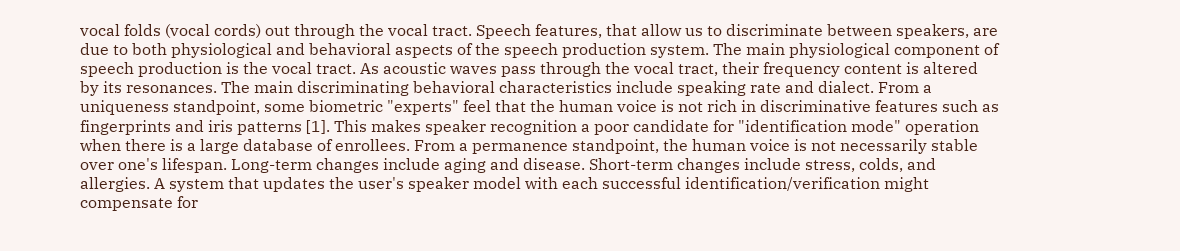vocal folds (vocal cords) out through the vocal tract. Speech features, that allow us to discriminate between speakers, are due to both physiological and behavioral aspects of the speech production system. The main physiological component of speech production is the vocal tract. As acoustic waves pass through the vocal tract, their frequency content is altered by its resonances. The main discriminating behavioral characteristics include speaking rate and dialect. From a uniqueness standpoint, some biometric "experts" feel that the human voice is not rich in discriminative features such as fingerprints and iris patterns [1]. This makes speaker recognition a poor candidate for "identification mode" operation when there is a large database of enrollees. From a permanence standpoint, the human voice is not necessarily stable over one's lifespan. Long-term changes include aging and disease. Short-term changes include stress, colds, and allergies. A system that updates the user's speaker model with each successful identification/verification might compensate for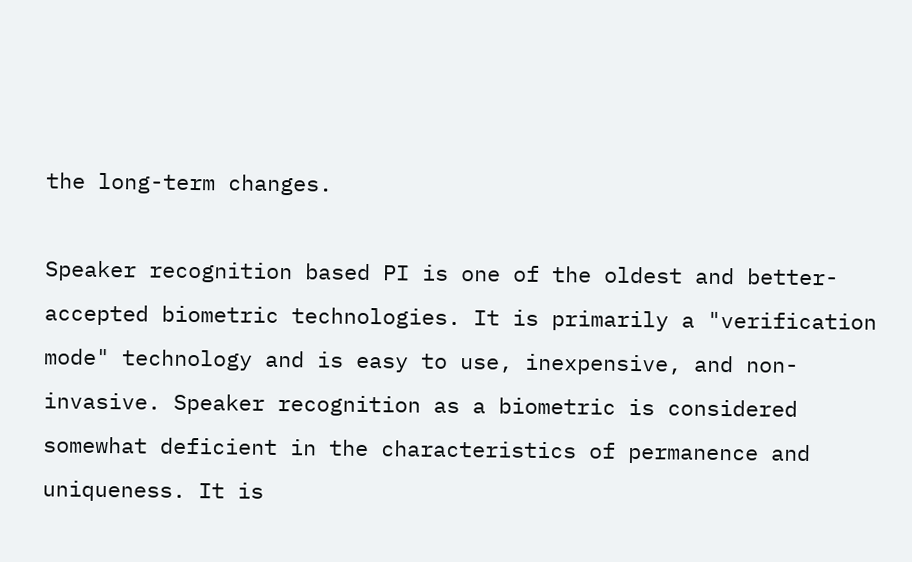the long-term changes.

Speaker recognition based PI is one of the oldest and better-accepted biometric technologies. It is primarily a "verification mode" technology and is easy to use, inexpensive, and non-invasive. Speaker recognition as a biometric is considered somewhat deficient in the characteristics of permanence and uniqueness. It is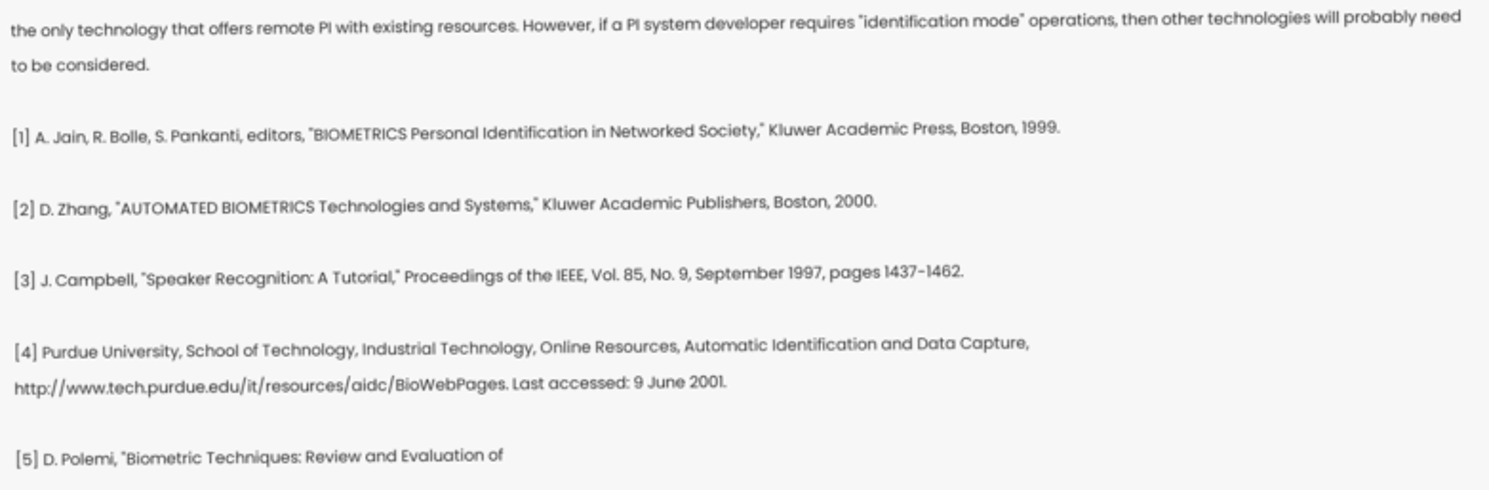the only technology that offers remote PI with existing resources. However, if a PI system developer requires "identification mode" operations, then other technologies will probably need to be considered.

[1] A. Jain, R. Bolle, S. Pankanti, editors, "BIOMETRICS Personal Identification in Networked Society," Kluwer Academic Press, Boston, 1999.

[2] D. Zhang, "AUTOMATED BIOMETRICS Technologies and Systems," Kluwer Academic Publishers, Boston, 2000.

[3] J. Campbell, "Speaker Recognition: A Tutorial," Proceedings of the IEEE, Vol. 85, No. 9, September 1997, pages 1437-1462.

[4] Purdue University, School of Technology, Industrial Technology, Online Resources, Automatic Identification and Data Capture, http://www.tech.purdue.edu/it/resources/aidc/BioWebPages. Last accessed: 9 June 2001.

[5] D. Polemi, "Biometric Techniques: Review and Evaluation of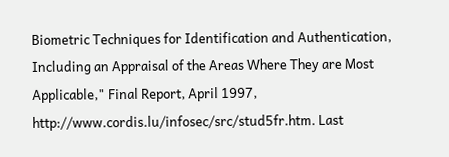Biometric Techniques for Identification and Authentication, Including an Appraisal of the Areas Where They are Most Applicable," Final Report, April 1997, http://www.cordis.lu/infosec/src/stud5fr.htm. Last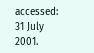accessed: 31 July 2001.